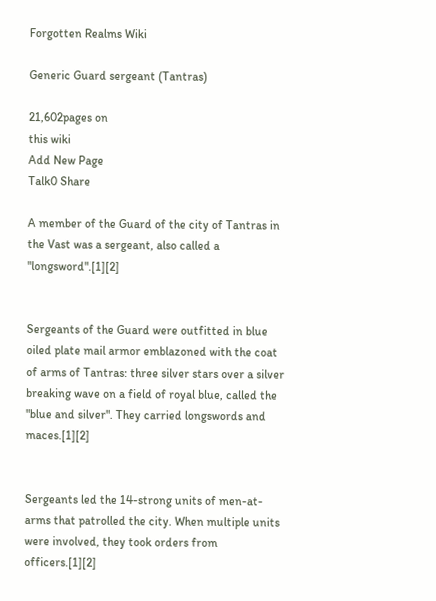Forgotten Realms Wiki

Generic Guard sergeant (Tantras)

21,602pages on
this wiki
Add New Page
Talk0 Share

A member of the Guard of the city of Tantras in the Vast was a sergeant, also called a "longsword".[1][2]


Sergeants of the Guard were outfitted in blue oiled plate mail armor emblazoned with the coat of arms of Tantras: three silver stars over a silver breaking wave on a field of royal blue, called the "blue and silver". They carried longswords and maces.[1][2]


Sergeants led the 14-strong units of men-at-arms that patrolled the city. When multiple units were involved, they took orders from officers.[1][2]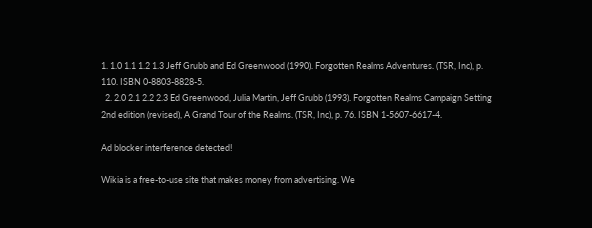1. 1.0 1.1 1.2 1.3 Jeff Grubb and Ed Greenwood (1990). Forgotten Realms Adventures. (TSR, Inc), p. 110. ISBN 0-8803-8828-5.
  2. 2.0 2.1 2.2 2.3 Ed Greenwood, Julia Martin, Jeff Grubb (1993). Forgotten Realms Campaign Setting 2nd edition (revised), A Grand Tour of the Realms. (TSR, Inc), p. 76. ISBN 1-5607-6617-4.

Ad blocker interference detected!

Wikia is a free-to-use site that makes money from advertising. We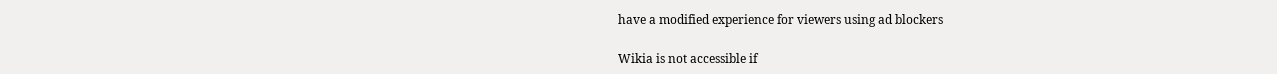have a modified experience for viewers using ad blockers

Wikia is not accessible if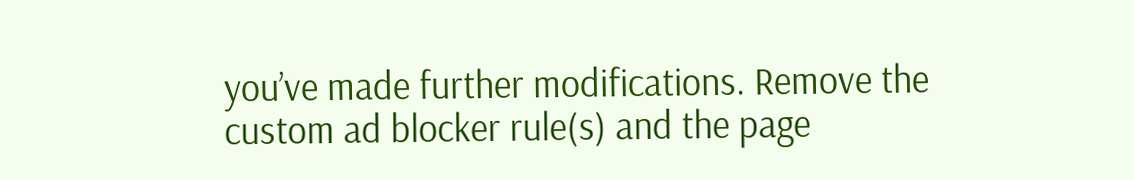you’ve made further modifications. Remove the custom ad blocker rule(s) and the page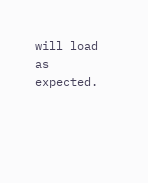will load as expected.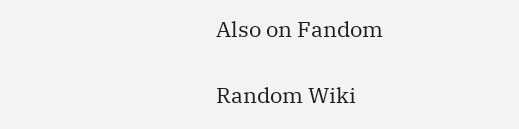Also on Fandom

Random Wiki